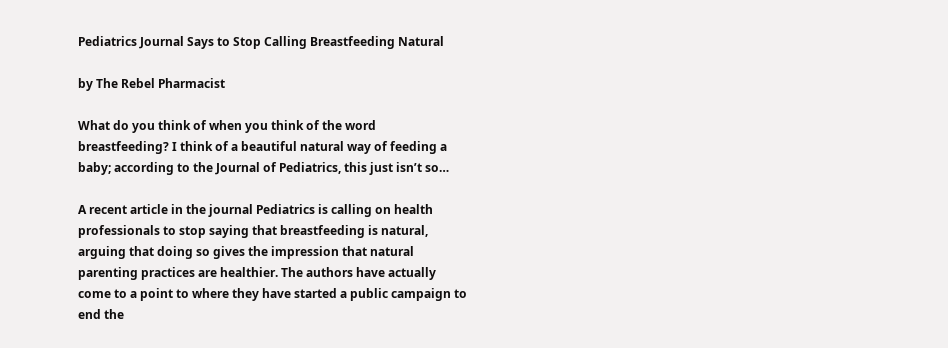Pediatrics Journal Says to Stop Calling Breastfeeding Natural

by The Rebel Pharmacist

What do you think of when you think of the word breastfeeding? I think of a beautiful natural way of feeding a baby; according to the Journal of Pediatrics, this just isn’t so…

A recent article in the journal Pediatrics is calling on health professionals to stop saying that breastfeeding is natural, arguing that doing so gives the impression that natural parenting practices are healthier. The authors have actually come to a point to where they have started a public campaign to end the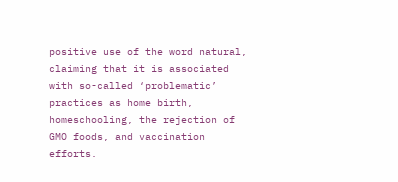positive use of the word natural, claiming that it is associated with so-called ‘problematic’ practices as home birth, homeschooling, the rejection of GMO foods, and vaccination efforts.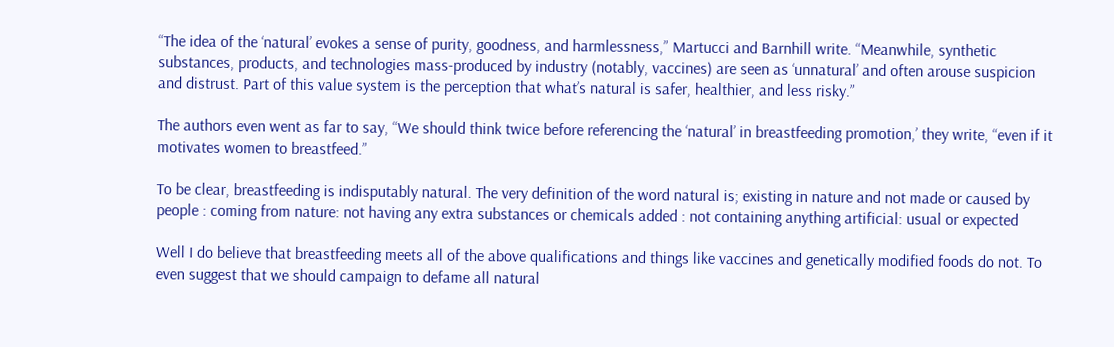“The idea of the ‘natural’ evokes a sense of purity, goodness, and harmlessness,” Martucci and Barnhill write. “Meanwhile, synthetic substances, products, and technologies mass-produced by industry (notably, vaccines) are seen as ‘unnatural’ and often arouse suspicion and distrust. Part of this value system is the perception that what’s natural is safer, healthier, and less risky.”

The authors even went as far to say, “We should think twice before referencing the ‘natural’ in breastfeeding promotion,’ they write, “even if it motivates women to breastfeed.”

To be clear, breastfeeding is indisputably natural. The very definition of the word natural is; existing in nature and not made or caused by people : coming from nature: not having any extra substances or chemicals added : not containing anything artificial: usual or expected

Well I do believe that breastfeeding meets all of the above qualifications and things like vaccines and genetically modified foods do not. To even suggest that we should campaign to defame all natural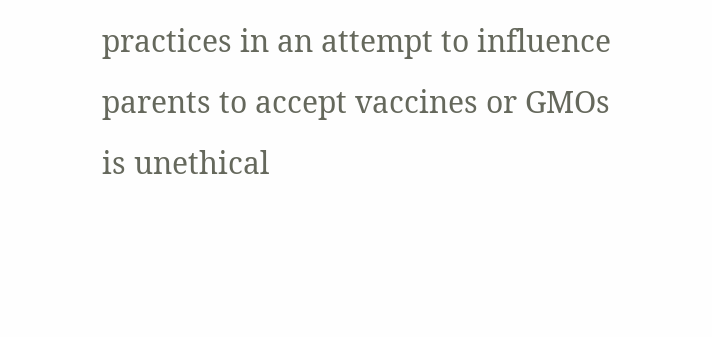practices in an attempt to influence parents to accept vaccines or GMOs is unethical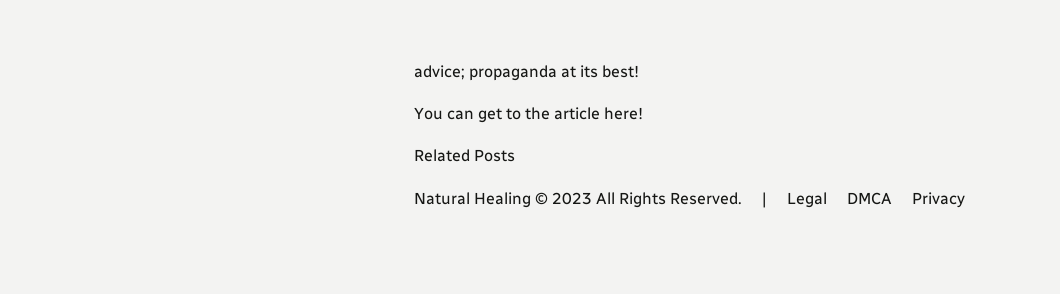advice; propaganda at its best!

You can get to the article here!

Related Posts

Natural Healing © 2023 All Rights Reserved.     |     Legal     DMCA     Privacy